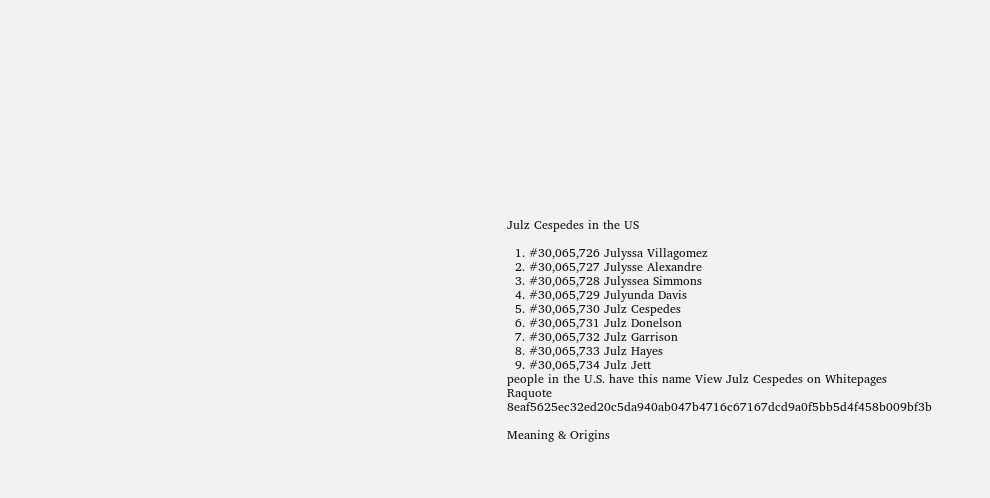Julz Cespedes in the US

  1. #30,065,726 Julyssa Villagomez
  2. #30,065,727 Julysse Alexandre
  3. #30,065,728 Julyssea Simmons
  4. #30,065,729 Julyunda Davis
  5. #30,065,730 Julz Cespedes
  6. #30,065,731 Julz Donelson
  7. #30,065,732 Julz Garrison
  8. #30,065,733 Julz Hayes
  9. #30,065,734 Julz Jett
people in the U.S. have this name View Julz Cespedes on Whitepages Raquote 8eaf5625ec32ed20c5da940ab047b4716c67167dcd9a0f5bb5d4f458b009bf3b

Meaning & Origins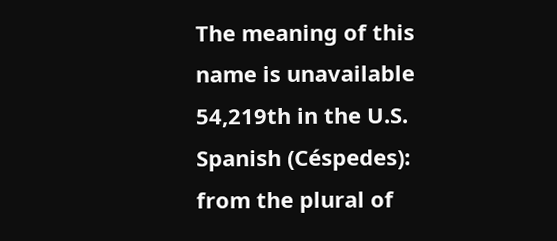The meaning of this name is unavailable
54,219th in the U.S.
Spanish (Céspedes): from the plural of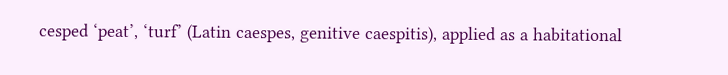cesped ‘peat’, ‘turf’ (Latin caespes, genitive caespitis), applied as a habitational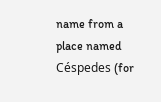name from a place named Céspedes (for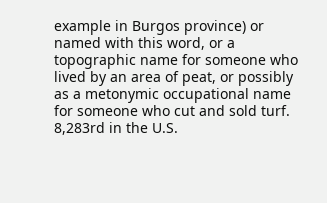example in Burgos province) or named with this word, or a topographic name for someone who lived by an area of peat, or possibly as a metonymic occupational name for someone who cut and sold turf.
8,283rd in the U.S.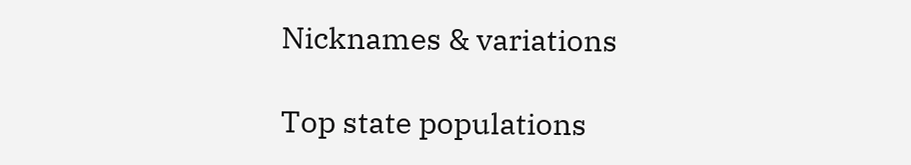Nicknames & variations

Top state populations